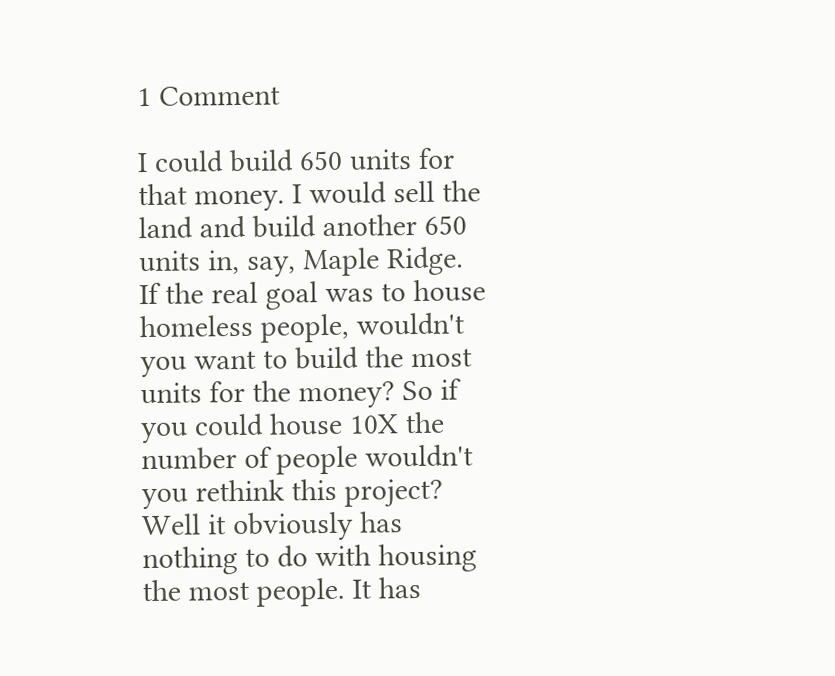1 Comment

I could build 650 units for that money. I would sell the land and build another 650 units in, say, Maple Ridge. If the real goal was to house homeless people, wouldn't you want to build the most units for the money? So if you could house 10X the number of people wouldn't you rethink this project? Well it obviously has nothing to do with housing the most people. It has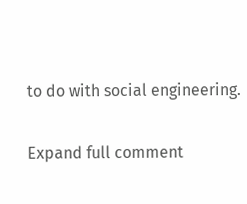to do with social engineering.

Expand full comment